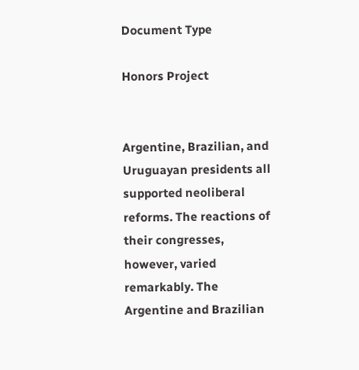Document Type

Honors Project


Argentine, Brazilian, and Uruguayan presidents all supported neoliberal reforms. The reactions of their congresses, however, varied remarkably. The Argentine and Brazilian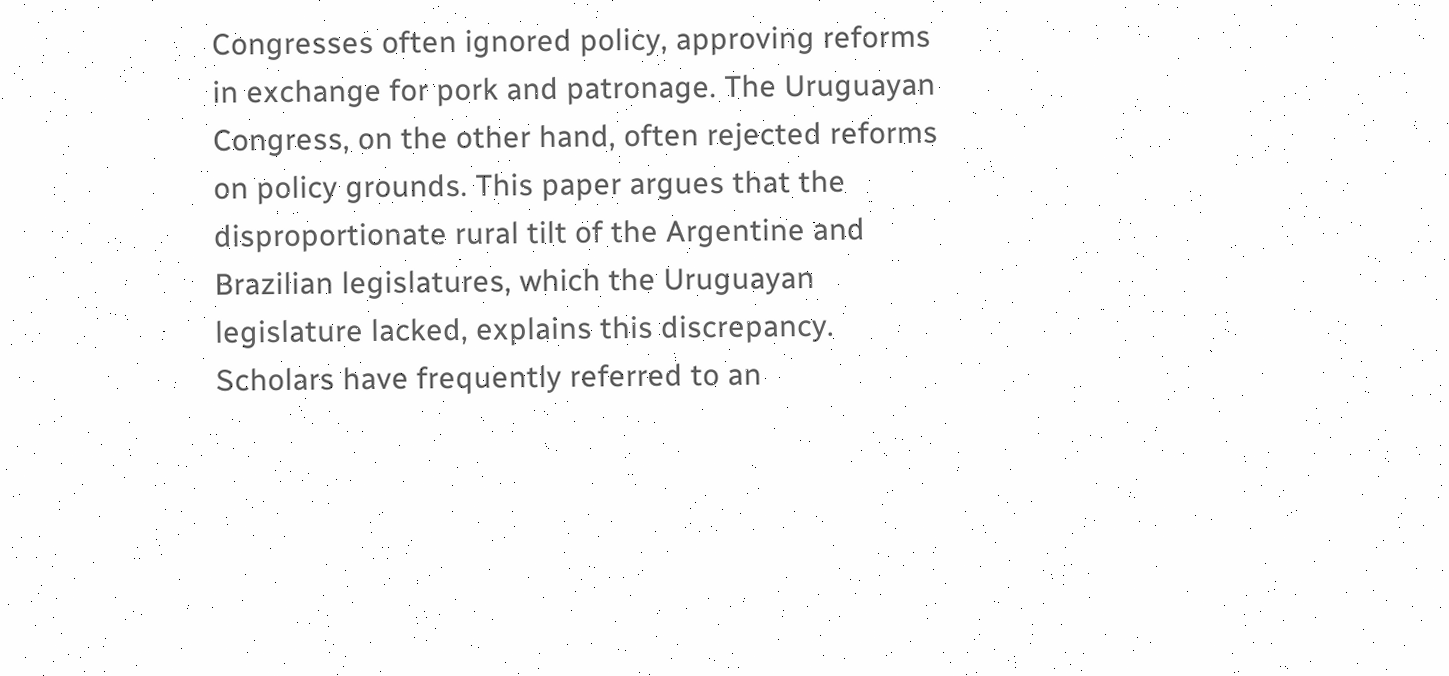Congresses often ignored policy, approving reforms in exchange for pork and patronage. The Uruguayan Congress, on the other hand, often rejected reforms on policy grounds. This paper argues that the disproportionate rural tilt of the Argentine and Brazilian legislatures, which the Uruguayan legislature lacked, explains this discrepancy. Scholars have frequently referred to an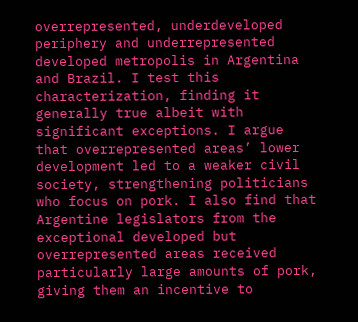overrepresented, underdeveloped periphery and underrepresented developed metropolis in Argentina and Brazil. I test this characterization, finding it generally true albeit with significant exceptions. I argue that overrepresented areas’ lower development led to a weaker civil society, strengthening politicians who focus on pork. I also find that Argentine legislators from the exceptional developed but overrepresented areas received particularly large amounts of pork, giving them an incentive to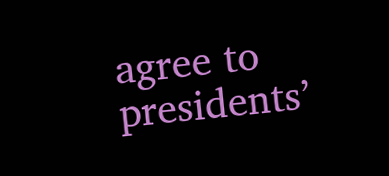agree to presidents’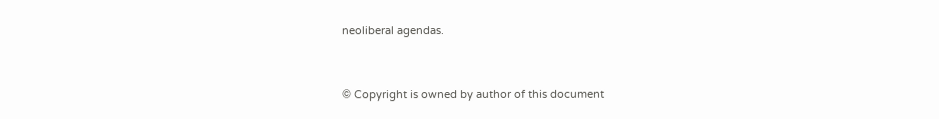neoliberal agendas.



© Copyright is owned by author of this document